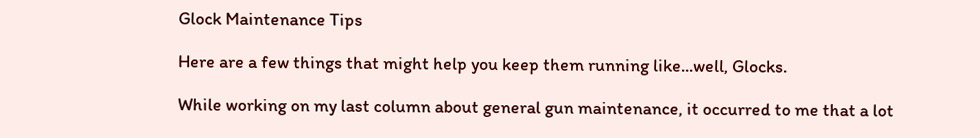Glock Maintenance Tips

Here are a few things that might help you keep them running like...well, Glocks.

While working on my last column about general gun maintenance, it occurred to me that a lot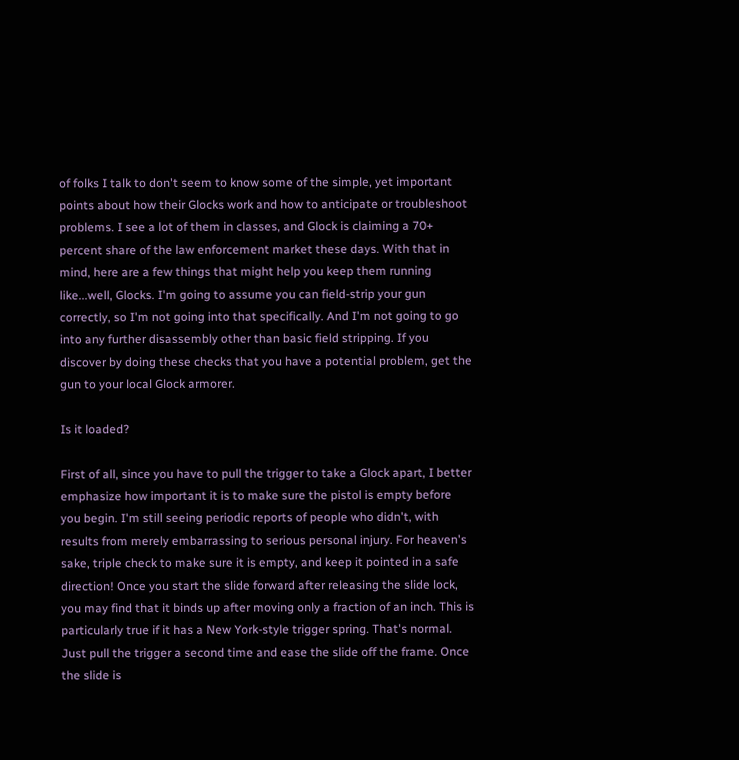of folks I talk to don't seem to know some of the simple, yet important points about how their Glocks work and how to anticipate or troubleshoot problems. I see a lot of them in classes, and Glock is claiming a 70+ percent share of the law enforcement market these days. With that in mind, here are a few things that might help you keep them running like...well, Glocks. I'm going to assume you can field-strip your gun correctly, so I'm not going into that specifically. And I'm not going to go into any further disassembly other than basic field stripping. If you discover by doing these checks that you have a potential problem, get the gun to your local Glock armorer.

Is it loaded?

First of all, since you have to pull the trigger to take a Glock apart, I better emphasize how important it is to make sure the pistol is empty before you begin. I'm still seeing periodic reports of people who didn't, with results from merely embarrassing to serious personal injury. For heaven's sake, triple check to make sure it is empty, and keep it pointed in a safe direction! Once you start the slide forward after releasing the slide lock, you may find that it binds up after moving only a fraction of an inch. This is particularly true if it has a New York-style trigger spring. That's normal. Just pull the trigger a second time and ease the slide off the frame. Once the slide is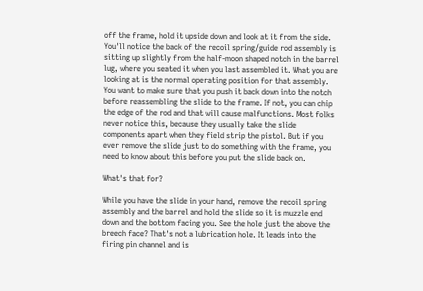off the frame, hold it upside down and look at it from the side. You'll notice the back of the recoil spring/guide rod assembly is sitting up slightly from the half-moon shaped notch in the barrel lug, where you seated it when you last assembled it. What you are looking at is the normal operating position for that assembly. You want to make sure that you push it back down into the notch before reassembling the slide to the frame. If not, you can chip the edge of the rod and that will cause malfunctions. Most folks never notice this, because they usually take the slide components apart when they field strip the pistol. But if you ever remove the slide just to do something with the frame, you need to know about this before you put the slide back on.

What's that for?

While you have the slide in your hand, remove the recoil spring assembly and the barrel and hold the slide so it is muzzle end down and the bottom facing you. See the hole just the above the breech face? That's not a lubrication hole. It leads into the firing pin channel and is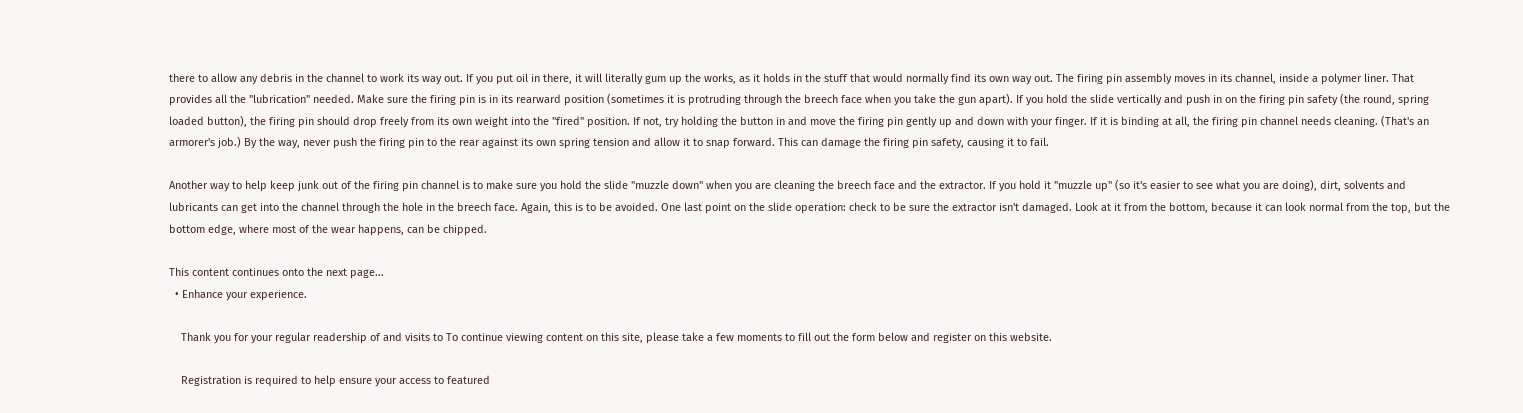there to allow any debris in the channel to work its way out. If you put oil in there, it will literally gum up the works, as it holds in the stuff that would normally find its own way out. The firing pin assembly moves in its channel, inside a polymer liner. That provides all the "lubrication" needed. Make sure the firing pin is in its rearward position (sometimes it is protruding through the breech face when you take the gun apart). If you hold the slide vertically and push in on the firing pin safety (the round, spring loaded button), the firing pin should drop freely from its own weight into the "fired" position. If not, try holding the button in and move the firing pin gently up and down with your finger. If it is binding at all, the firing pin channel needs cleaning. (That's an armorer's job.) By the way, never push the firing pin to the rear against its own spring tension and allow it to snap forward. This can damage the firing pin safety, causing it to fail.

Another way to help keep junk out of the firing pin channel is to make sure you hold the slide "muzzle down" when you are cleaning the breech face and the extractor. If you hold it "muzzle up" (so it's easier to see what you are doing), dirt, solvents and lubricants can get into the channel through the hole in the breech face. Again, this is to be avoided. One last point on the slide operation: check to be sure the extractor isn't damaged. Look at it from the bottom, because it can look normal from the top, but the bottom edge, where most of the wear happens, can be chipped.

This content continues onto the next page...
  • Enhance your experience.

    Thank you for your regular readership of and visits to To continue viewing content on this site, please take a few moments to fill out the form below and register on this website.

    Registration is required to help ensure your access to featured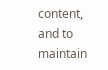content, and to maintain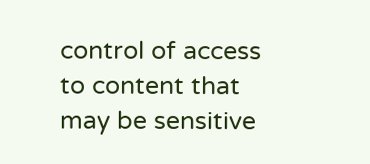control of access to content that may be sensitive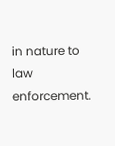in nature to law enforcement.